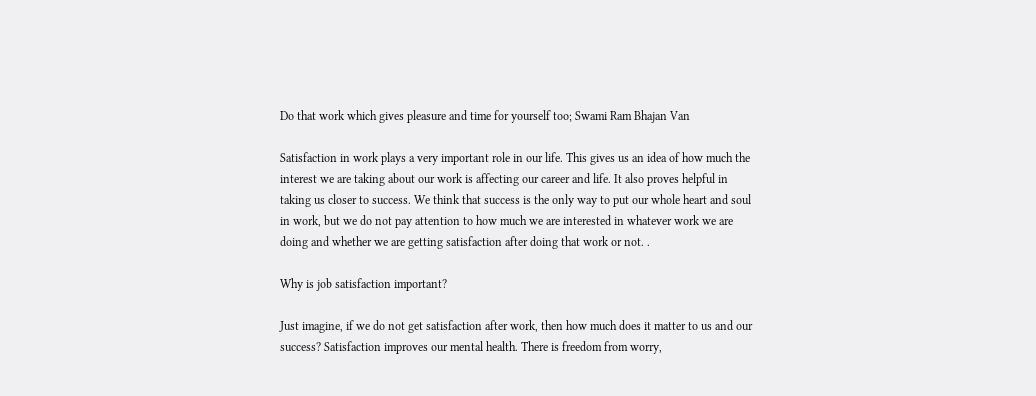Do that work which gives pleasure and time for yourself too; Swami Ram Bhajan Van

Satisfaction in work plays a very important role in our life. This gives us an idea of how much the interest we are taking about our work is affecting our career and life. It also proves helpful in taking us closer to success. We think that success is the only way to put our whole heart and soul in work, but we do not pay attention to how much we are interested in whatever work we are doing and whether we are getting satisfaction after doing that work or not. .

Why is job satisfaction important?

Just imagine, if we do not get satisfaction after work, then how much does it matter to us and our success? Satisfaction improves our mental health. There is freedom from worry,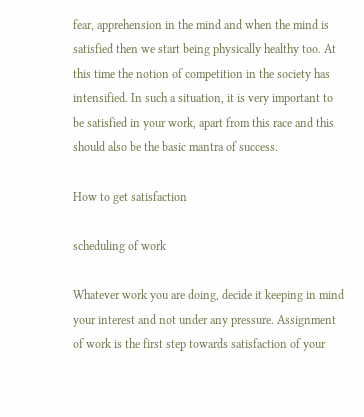fear, apprehension in the mind and when the mind is satisfied then we start being physically healthy too. At this time the notion of competition in the society has intensified. In such a situation, it is very important to be satisfied in your work, apart from this race and this should also be the basic mantra of success.

How to get satisfaction

scheduling of work

Whatever work you are doing, decide it keeping in mind your interest and not under any pressure. Assignment of work is the first step towards satisfaction of your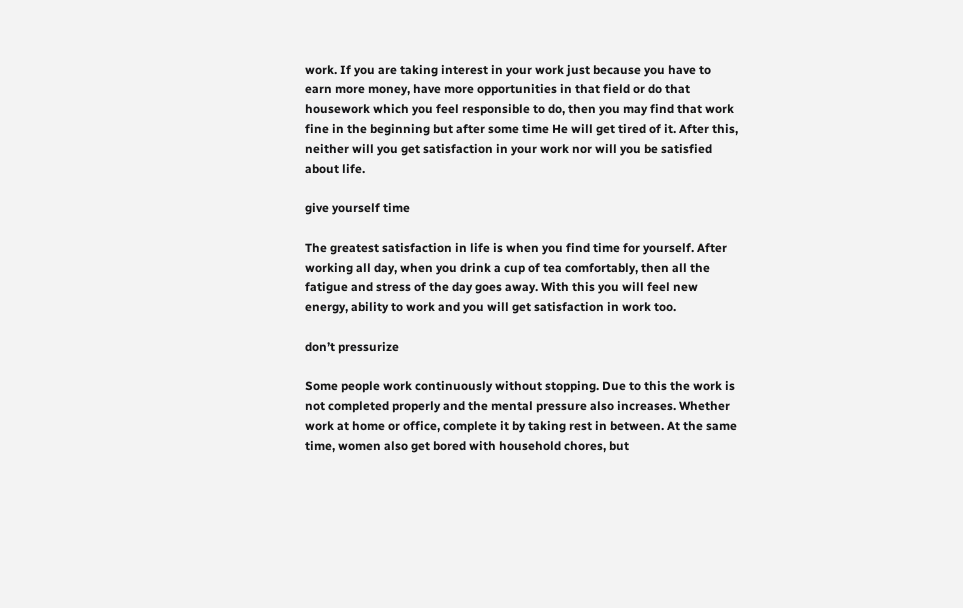work. If you are taking interest in your work just because you have to earn more money, have more opportunities in that field or do that housework which you feel responsible to do, then you may find that work fine in the beginning but after some time He will get tired of it. After this, neither will you get satisfaction in your work nor will you be satisfied about life.

give yourself time

The greatest satisfaction in life is when you find time for yourself. After working all day, when you drink a cup of tea comfortably, then all the fatigue and stress of the day goes away. With this you will feel new energy, ability to work and you will get satisfaction in work too.

don’t pressurize

Some people work continuously without stopping. Due to this the work is not completed properly and the mental pressure also increases. Whether work at home or office, complete it by taking rest in between. At the same time, women also get bored with household chores, but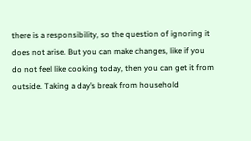there is a responsibility, so the question of ignoring it does not arise. But you can make changes, like if you do not feel like cooking today, then you can get it from outside. Taking a day’s break from household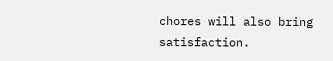chores will also bring satisfaction.